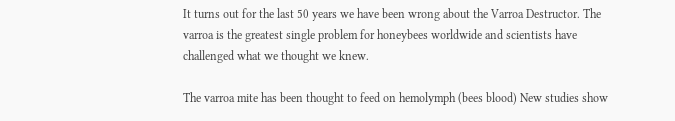It turns out for the last 50 years we have been wrong about the Varroa Destructor. The varroa is the greatest single problem for honeybees worldwide and scientists have challenged what we thought we knew.

The varroa mite has been thought to feed on hemolymph (bees blood) New studies show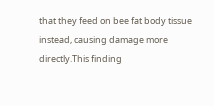that they feed on bee fat body tissue instead, causing damage more directly.This finding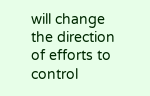will change the direction of efforts to control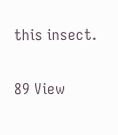this insect.

89 View